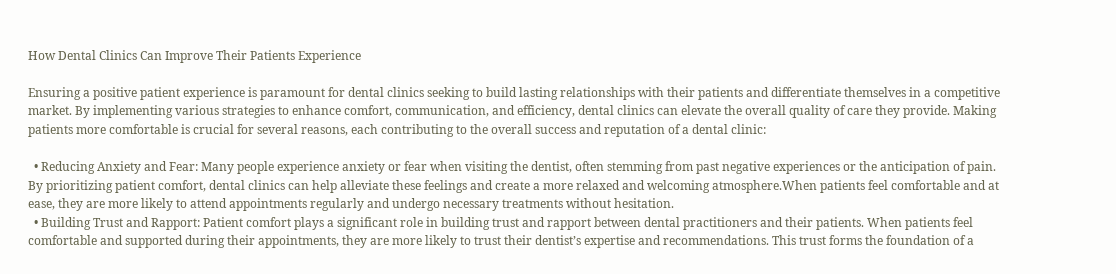How Dental Clinics Can Improve Their Patients Experience

Ensuring a positive patient experience is paramount for dental clinics seeking to build lasting relationships with their patients and differentiate themselves in a competitive market. By implementing various strategies to enhance comfort, communication, and efficiency, dental clinics can elevate the overall quality of care they provide. Making patients more comfortable is crucial for several reasons, each contributing to the overall success and reputation of a dental clinic:

  • Reducing Anxiety and Fear: Many people experience anxiety or fear when visiting the dentist, often stemming from past negative experiences or the anticipation of pain. By prioritizing patient comfort, dental clinics can help alleviate these feelings and create a more relaxed and welcoming atmosphere.When patients feel comfortable and at ease, they are more likely to attend appointments regularly and undergo necessary treatments without hesitation.
  • Building Trust and Rapport: Patient comfort plays a significant role in building trust and rapport between dental practitioners and their patients. When patients feel comfortable and supported during their appointments, they are more likely to trust their dentist’s expertise and recommendations. This trust forms the foundation of a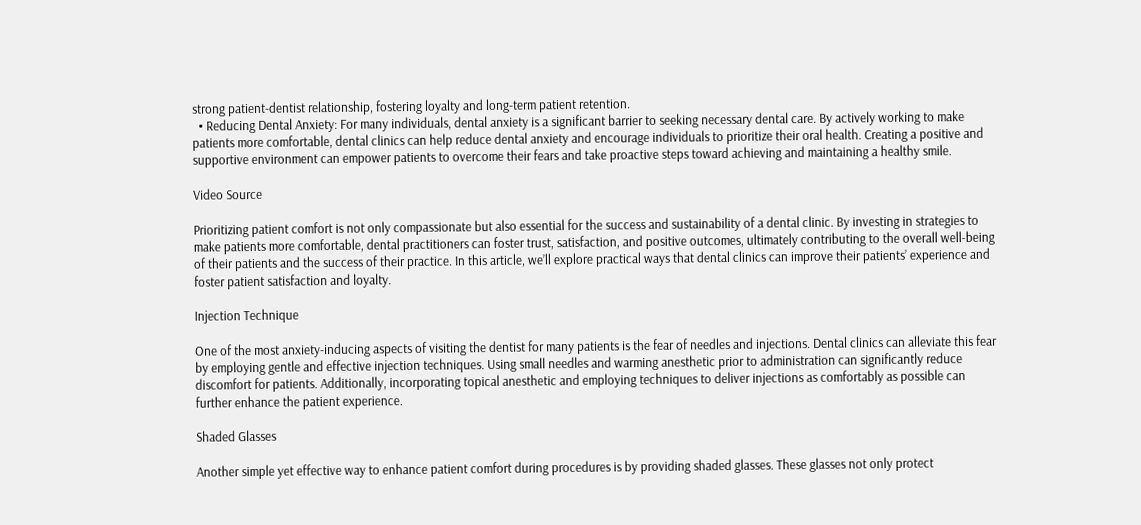strong patient-dentist relationship, fostering loyalty and long-term patient retention.
  • Reducing Dental Anxiety: For many individuals, dental anxiety is a significant barrier to seeking necessary dental care. By actively working to make patients more comfortable, dental clinics can help reduce dental anxiety and encourage individuals to prioritize their oral health. Creating a positive and supportive environment can empower patients to overcome their fears and take proactive steps toward achieving and maintaining a healthy smile.

Video Source

Prioritizing patient comfort is not only compassionate but also essential for the success and sustainability of a dental clinic. By investing in strategies to make patients more comfortable, dental practitioners can foster trust, satisfaction, and positive outcomes, ultimately contributing to the overall well-being of their patients and the success of their practice. In this article, we’ll explore practical ways that dental clinics can improve their patients’ experience and foster patient satisfaction and loyalty.

Injection Technique

One of the most anxiety-inducing aspects of visiting the dentist for many patients is the fear of needles and injections. Dental clinics can alleviate this fear by employing gentle and effective injection techniques. Using small needles and warming anesthetic prior to administration can significantly reduce discomfort for patients. Additionally, incorporating topical anesthetic and employing techniques to deliver injections as comfortably as possible can further enhance the patient experience.

Shaded Glasses

Another simple yet effective way to enhance patient comfort during procedures is by providing shaded glasses. These glasses not only protect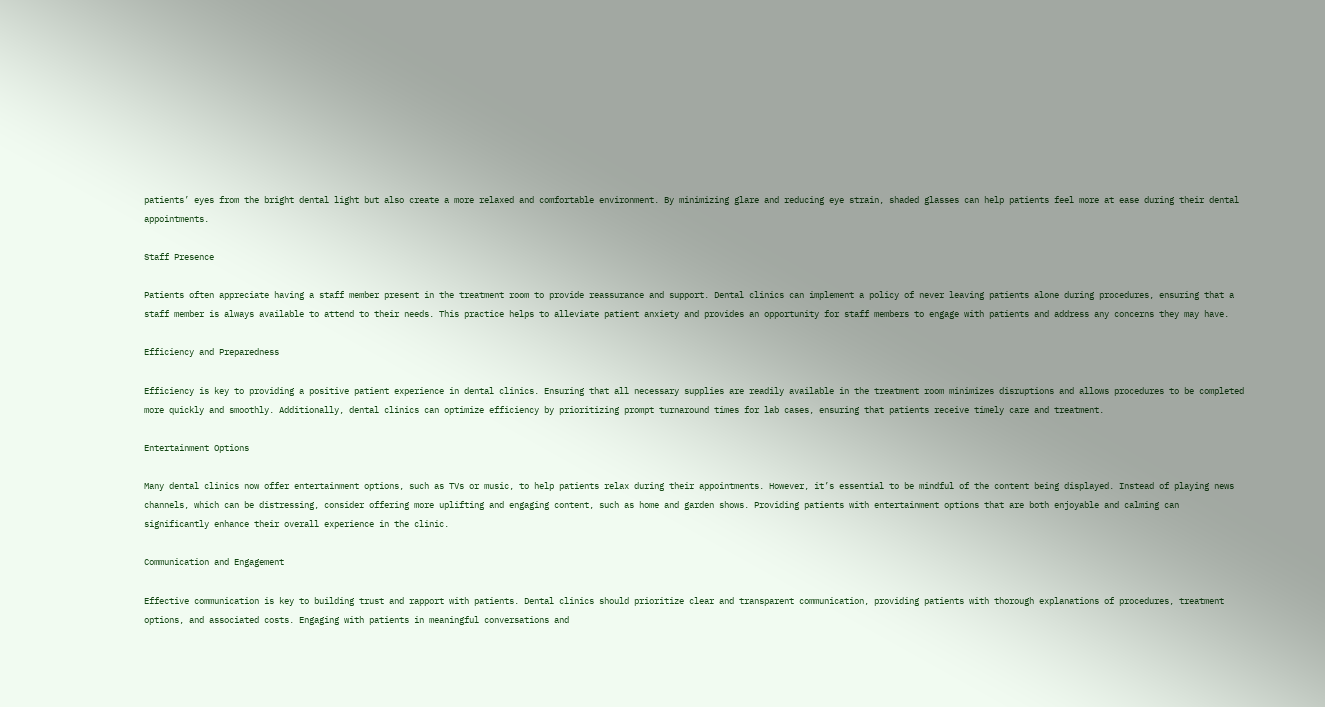patients’ eyes from the bright dental light but also create a more relaxed and comfortable environment. By minimizing glare and reducing eye strain, shaded glasses can help patients feel more at ease during their dental appointments.

Staff Presence

Patients often appreciate having a staff member present in the treatment room to provide reassurance and support. Dental clinics can implement a policy of never leaving patients alone during procedures, ensuring that a staff member is always available to attend to their needs. This practice helps to alleviate patient anxiety and provides an opportunity for staff members to engage with patients and address any concerns they may have.

Efficiency and Preparedness

Efficiency is key to providing a positive patient experience in dental clinics. Ensuring that all necessary supplies are readily available in the treatment room minimizes disruptions and allows procedures to be completed more quickly and smoothly. Additionally, dental clinics can optimize efficiency by prioritizing prompt turnaround times for lab cases, ensuring that patients receive timely care and treatment.

Entertainment Options

Many dental clinics now offer entertainment options, such as TVs or music, to help patients relax during their appointments. However, it’s essential to be mindful of the content being displayed. Instead of playing news channels, which can be distressing, consider offering more uplifting and engaging content, such as home and garden shows. Providing patients with entertainment options that are both enjoyable and calming can significantly enhance their overall experience in the clinic.

Communication and Engagement

Effective communication is key to building trust and rapport with patients. Dental clinics should prioritize clear and transparent communication, providing patients with thorough explanations of procedures, treatment options, and associated costs. Engaging with patients in meaningful conversations and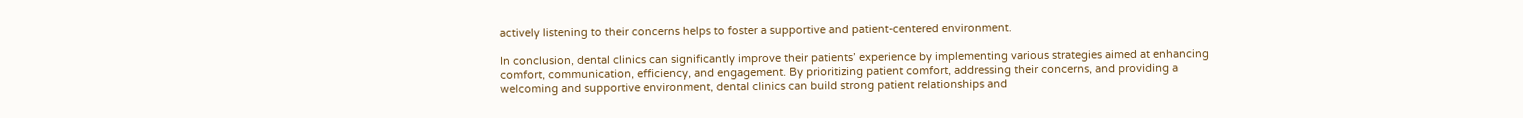actively listening to their concerns helps to foster a supportive and patient-centered environment.

In conclusion, dental clinics can significantly improve their patients’ experience by implementing various strategies aimed at enhancing comfort, communication, efficiency, and engagement. By prioritizing patient comfort, addressing their concerns, and providing a welcoming and supportive environment, dental clinics can build strong patient relationships and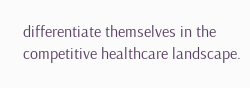differentiate themselves in the competitive healthcare landscape.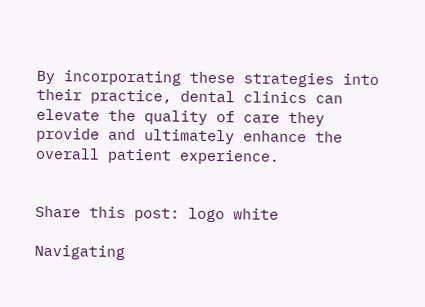By incorporating these strategies into their practice, dental clinics can elevate the quality of care they provide and ultimately enhance the overall patient experience.


Share this post: logo white

Navigating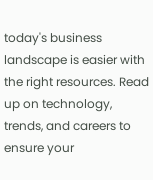today's business landscape is easier with the right resources. Read up on technology, trends, and careers to ensure your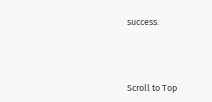success.



Scroll to Top